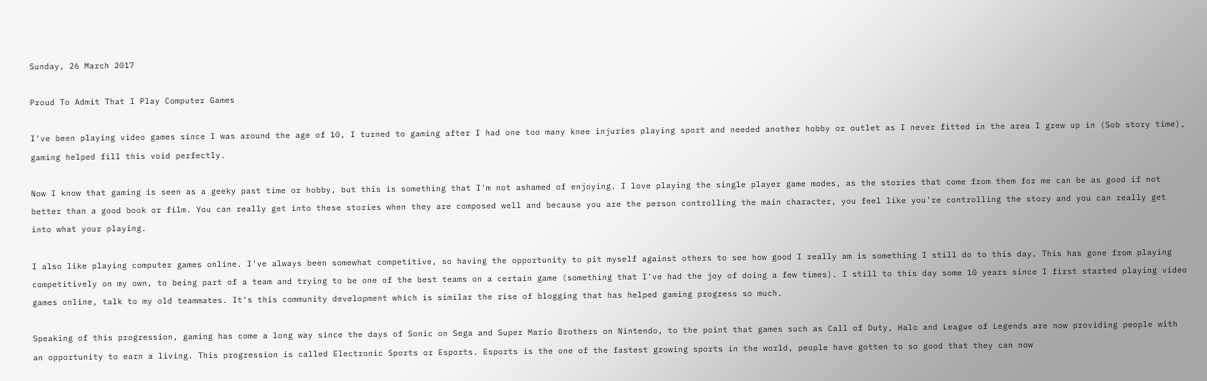Sunday, 26 March 2017

Proud To Admit That I Play Computer Games

I've been playing video games since I was around the age of 10, I turned to gaming after I had one too many knee injuries playing sport and needed another hobby or outlet as I never fitted in the area I grew up in (Sob story time), gaming helped fill this void perfectly.

Now I know that gaming is seen as a geeky past time or hobby, but this is something that I'm not ashamed of enjoying. I love playing the single player game modes, as the stories that come from them for me can be as good if not better than a good book or film. You can really get into these stories when they are composed well and because you are the person controlling the main character, you feel like you're controlling the story and you can really get into what your playing.

I also like playing computer games online. I've always been somewhat competitive, so having the opportunity to pit myself against others to see how good I really am is something I still do to this day. This has gone from playing competitively on my own, to being part of a team and trying to be one of the best teams on a certain game (something that I've had the joy of doing a few times). I still to this day some 10 years since I first started playing video games online, talk to my old teammates. It's this community development which is similar the rise of blogging that has helped gaming progress so much.

Speaking of this progression, gaming has come a long way since the days of Sonic on Sega and Super Mario Brothers on Nintendo, to the point that games such as Call of Duty, Halo and League of Legends are now providing people with an opportunity to earn a living. This progression is called Electronic Sports or Esports. Esports is the one of the fastest growing sports in the world, people have gotten to so good that they can now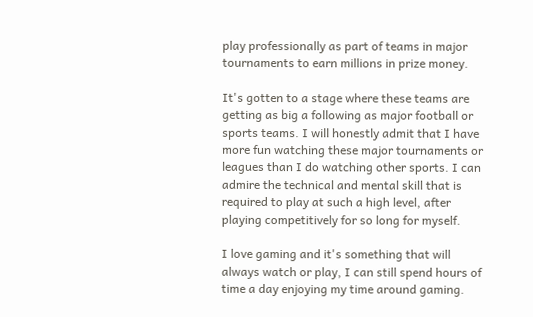play professionally as part of teams in major tournaments to earn millions in prize money.

It's gotten to a stage where these teams are getting as big a following as major football or sports teams. I will honestly admit that I have more fun watching these major tournaments or leagues than I do watching other sports. I can admire the technical and mental skill that is required to play at such a high level, after playing competitively for so long for myself.

I love gaming and it's something that will always watch or play, I can still spend hours of time a day enjoying my time around gaming.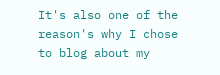It's also one of the reason's why I chose to blog about my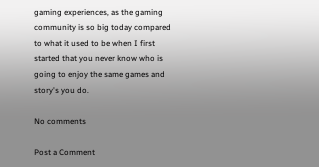gaming experiences, as the gaming community is so big today compared to what it used to be when I first started that you never know who is going to enjoy the same games and story's you do.

No comments

Post a Comment